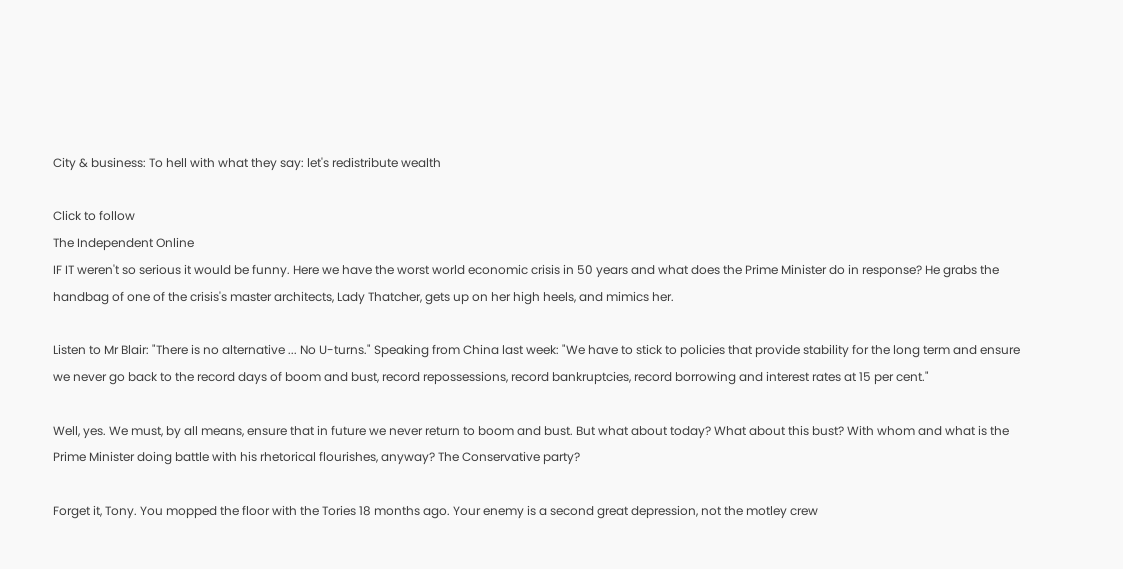City & business: To hell with what they say: let's redistribute wealth

Click to follow
The Independent Online
IF IT weren't so serious it would be funny. Here we have the worst world economic crisis in 50 years and what does the Prime Minister do in response? He grabs the handbag of one of the crisis's master architects, Lady Thatcher, gets up on her high heels, and mimics her.

Listen to Mr Blair: "There is no alternative ... No U-turns." Speaking from China last week: "We have to stick to policies that provide stability for the long term and ensure we never go back to the record days of boom and bust, record repossessions, record bankruptcies, record borrowing and interest rates at 15 per cent."

Well, yes. We must, by all means, ensure that in future we never return to boom and bust. But what about today? What about this bust? With whom and what is the Prime Minister doing battle with his rhetorical flourishes, anyway? The Conservative party?

Forget it, Tony. You mopped the floor with the Tories 18 months ago. Your enemy is a second great depression, not the motley crew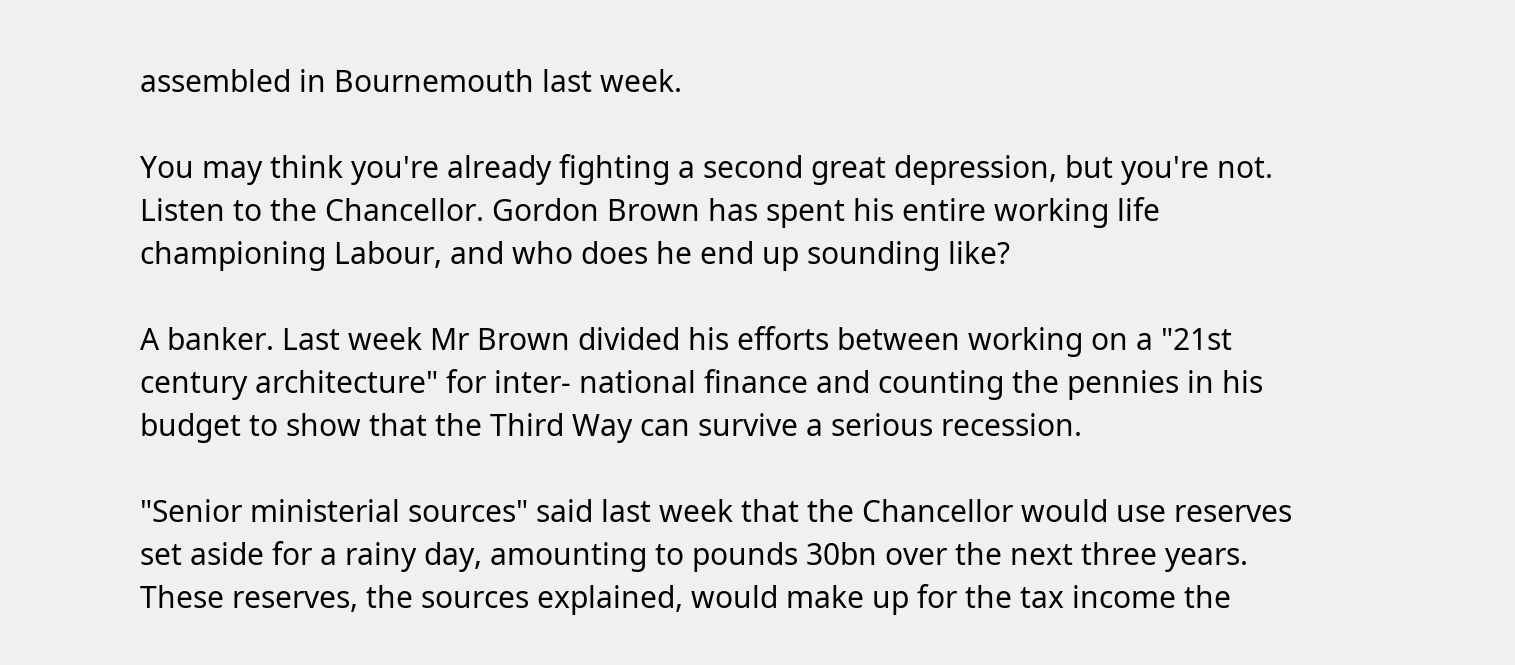assembled in Bournemouth last week.

You may think you're already fighting a second great depression, but you're not. Listen to the Chancellor. Gordon Brown has spent his entire working life championing Labour, and who does he end up sounding like?

A banker. Last week Mr Brown divided his efforts between working on a "21st century architecture" for inter- national finance and counting the pennies in his budget to show that the Third Way can survive a serious recession.

"Senior ministerial sources" said last week that the Chancellor would use reserves set aside for a rainy day, amounting to pounds 30bn over the next three years. These reserves, the sources explained, would make up for the tax income the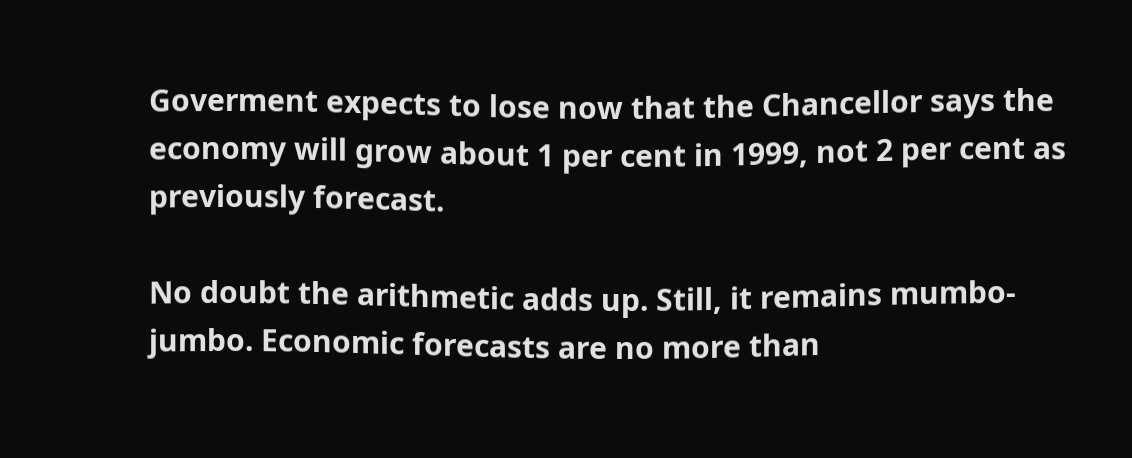Goverment expects to lose now that the Chancellor says the economy will grow about 1 per cent in 1999, not 2 per cent as previously forecast.

No doubt the arithmetic adds up. Still, it remains mumbo-jumbo. Economic forecasts are no more than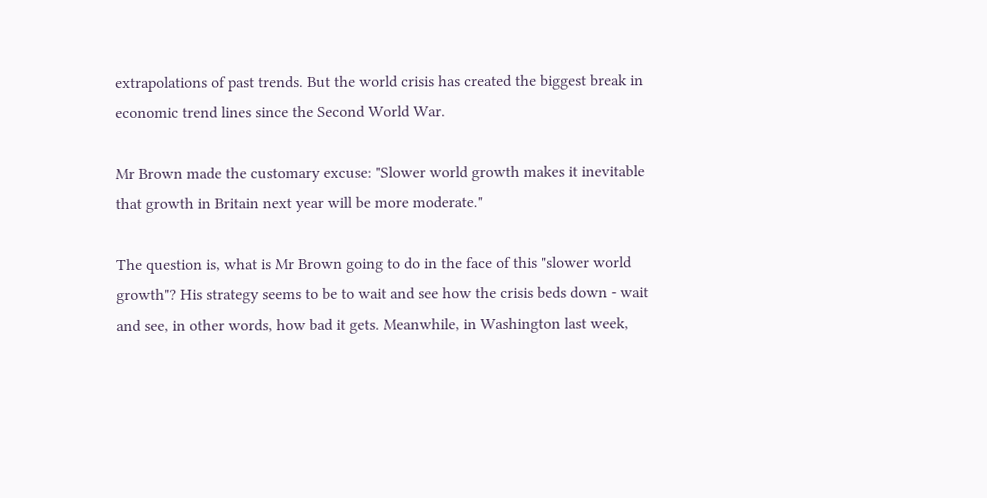extrapolations of past trends. But the world crisis has created the biggest break in economic trend lines since the Second World War.

Mr Brown made the customary excuse: "Slower world growth makes it inevitable that growth in Britain next year will be more moderate."

The question is, what is Mr Brown going to do in the face of this "slower world growth"? His strategy seems to be to wait and see how the crisis beds down - wait and see, in other words, how bad it gets. Meanwhile, in Washington last week,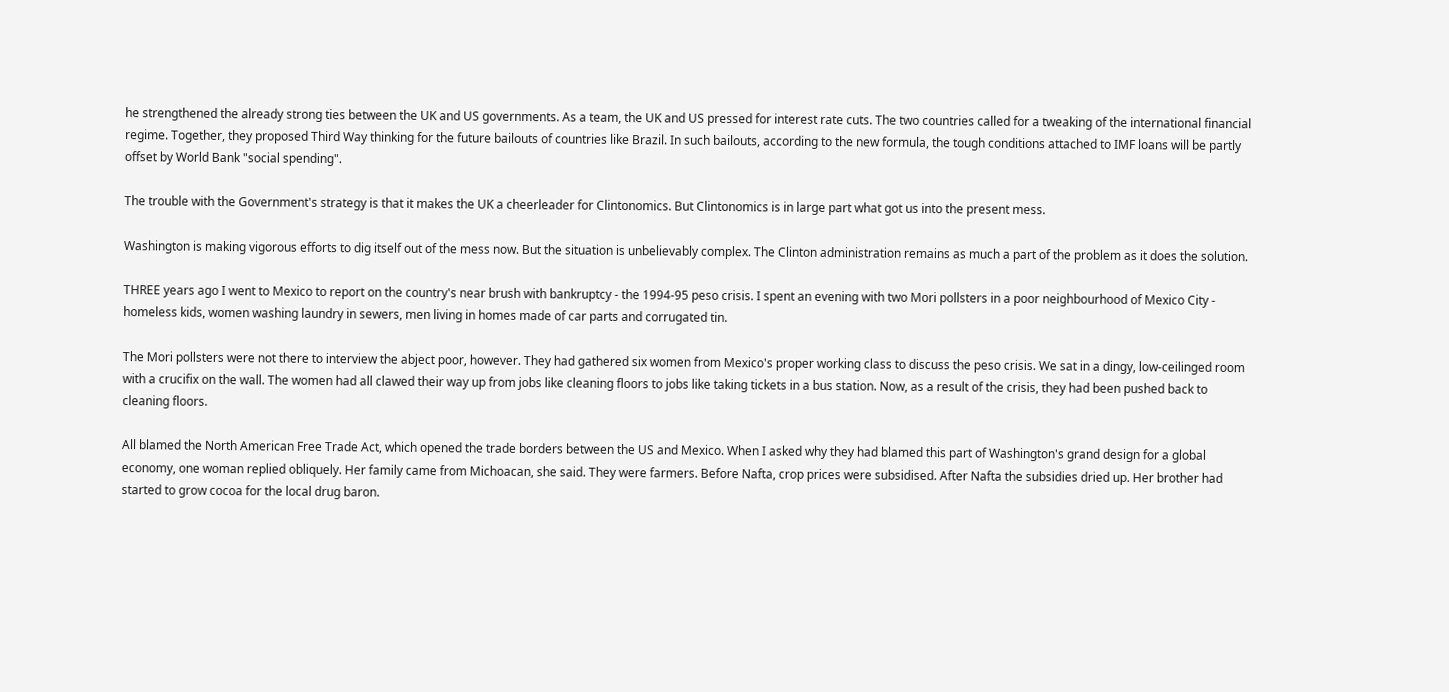he strengthened the already strong ties between the UK and US governments. As a team, the UK and US pressed for interest rate cuts. The two countries called for a tweaking of the international financial regime. Together, they proposed Third Way thinking for the future bailouts of countries like Brazil. In such bailouts, according to the new formula, the tough conditions attached to IMF loans will be partly offset by World Bank "social spending".

The trouble with the Government's strategy is that it makes the UK a cheerleader for Clintonomics. But Clintonomics is in large part what got us into the present mess.

Washington is making vigorous efforts to dig itself out of the mess now. But the situation is unbelievably complex. The Clinton administration remains as much a part of the problem as it does the solution.

THREE years ago I went to Mexico to report on the country's near brush with bankruptcy - the 1994-95 peso crisis. I spent an evening with two Mori pollsters in a poor neighbourhood of Mexico City - homeless kids, women washing laundry in sewers, men living in homes made of car parts and corrugated tin.

The Mori pollsters were not there to interview the abject poor, however. They had gathered six women from Mexico's proper working class to discuss the peso crisis. We sat in a dingy, low-ceilinged room with a crucifix on the wall. The women had all clawed their way up from jobs like cleaning floors to jobs like taking tickets in a bus station. Now, as a result of the crisis, they had been pushed back to cleaning floors.

All blamed the North American Free Trade Act, which opened the trade borders between the US and Mexico. When I asked why they had blamed this part of Washington's grand design for a global economy, one woman replied obliquely. Her family came from Michoacan, she said. They were farmers. Before Nafta, crop prices were subsidised. After Nafta the subsidies dried up. Her brother had started to grow cocoa for the local drug baron.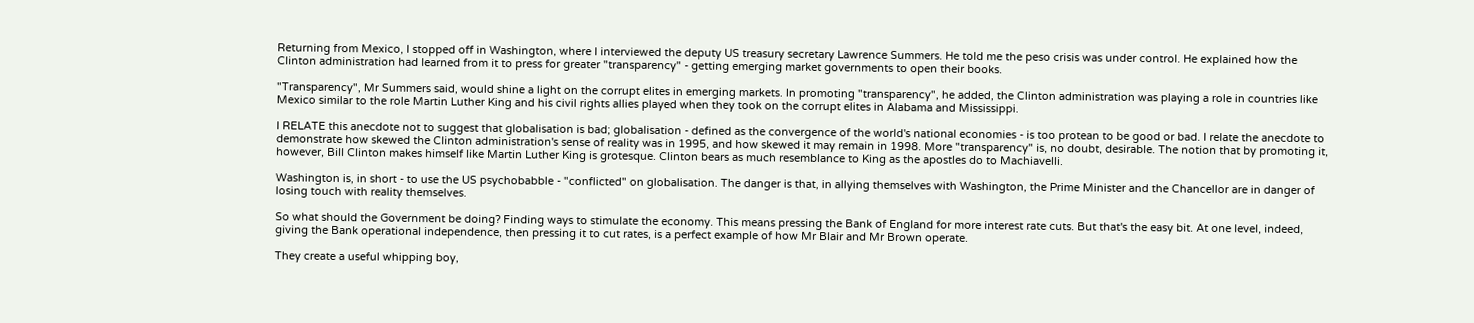Returning from Mexico, I stopped off in Washington, where I interviewed the deputy US treasury secretary Lawrence Summers. He told me the peso crisis was under control. He explained how the Clinton administration had learned from it to press for greater "transparency" - getting emerging market governments to open their books.

"Transparency", Mr Summers said, would shine a light on the corrupt elites in emerging markets. In promoting "transparency", he added, the Clinton administration was playing a role in countries like Mexico similar to the role Martin Luther King and his civil rights allies played when they took on the corrupt elites in Alabama and Mississippi.

I RELATE this anecdote not to suggest that globalisation is bad; globalisation - defined as the convergence of the world's national economies - is too protean to be good or bad. I relate the anecdote to demonstrate how skewed the Clinton administration's sense of reality was in 1995, and how skewed it may remain in 1998. More "transparency" is, no doubt, desirable. The notion that by promoting it, however, Bill Clinton makes himself like Martin Luther King is grotesque. Clinton bears as much resemblance to King as the apostles do to Machiavelli.

Washington is, in short - to use the US psychobabble - "conflicted" on globalisation. The danger is that, in allying themselves with Washington, the Prime Minister and the Chancellor are in danger of losing touch with reality themselves.

So what should the Government be doing? Finding ways to stimulate the economy. This means pressing the Bank of England for more interest rate cuts. But that's the easy bit. At one level, indeed, giving the Bank operational independence, then pressing it to cut rates, is a perfect example of how Mr Blair and Mr Brown operate.

They create a useful whipping boy,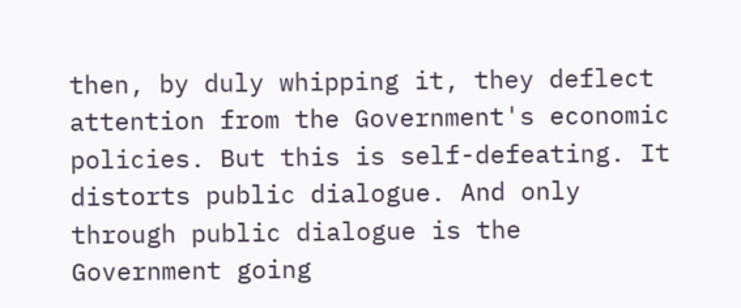then, by duly whipping it, they deflect attention from the Government's economic policies. But this is self-defeating. It distorts public dialogue. And only through public dialogue is the Government going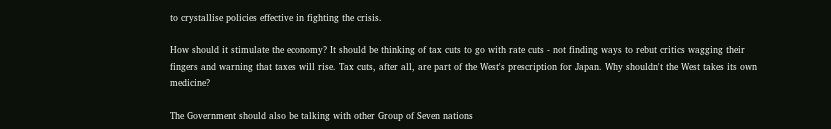to crystallise policies effective in fighting the crisis.

How should it stimulate the economy? It should be thinking of tax cuts to go with rate cuts - not finding ways to rebut critics wagging their fingers and warning that taxes will rise. Tax cuts, after all, are part of the West's prescription for Japan. Why shouldn't the West takes its own medicine?

The Government should also be talking with other Group of Seven nations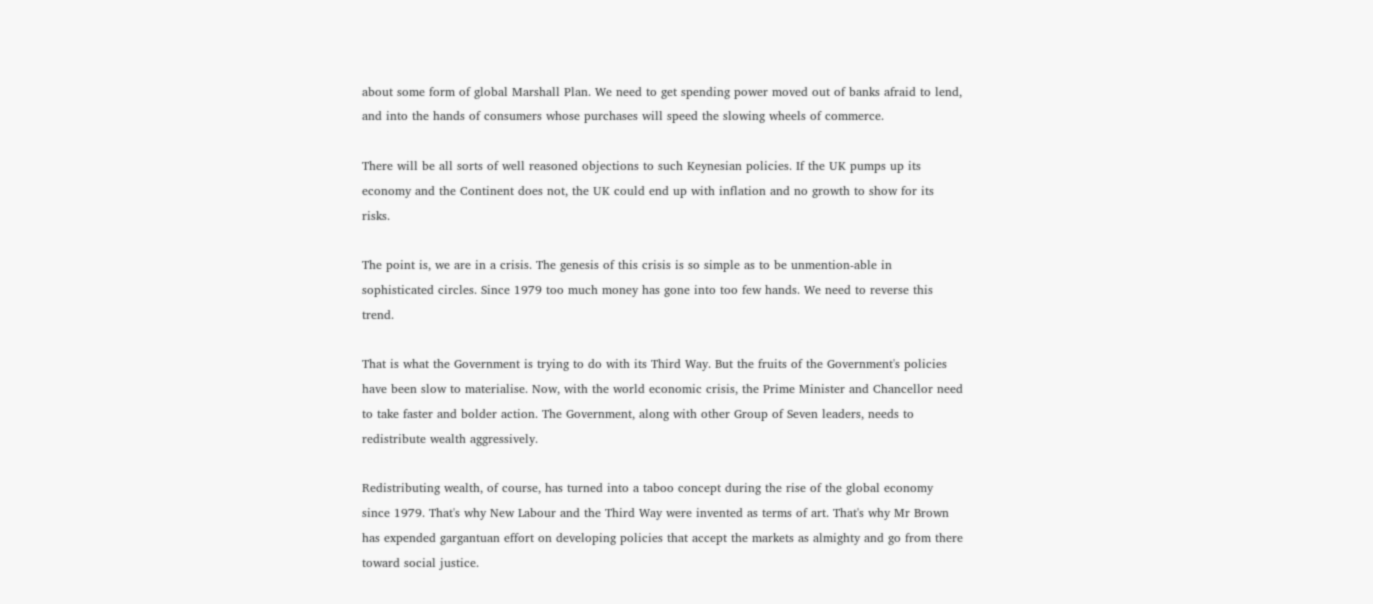about some form of global Marshall Plan. We need to get spending power moved out of banks afraid to lend, and into the hands of consumers whose purchases will speed the slowing wheels of commerce.

There will be all sorts of well reasoned objections to such Keynesian policies. If the UK pumps up its economy and the Continent does not, the UK could end up with inflation and no growth to show for its risks.

The point is, we are in a crisis. The genesis of this crisis is so simple as to be unmention-able in sophisticated circles. Since 1979 too much money has gone into too few hands. We need to reverse this trend.

That is what the Government is trying to do with its Third Way. But the fruits of the Government's policies have been slow to materialise. Now, with the world economic crisis, the Prime Minister and Chancellor need to take faster and bolder action. The Government, along with other Group of Seven leaders, needs to redistribute wealth aggressively.

Redistributing wealth, of course, has turned into a taboo concept during the rise of the global economy since 1979. That's why New Labour and the Third Way were invented as terms of art. That's why Mr Brown has expended gargantuan effort on developing policies that accept the markets as almighty and go from there toward social justice.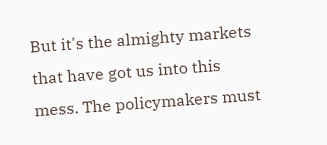But it's the almighty markets that have got us into this mess. The policymakers must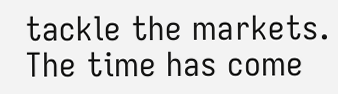tackle the markets. The time has come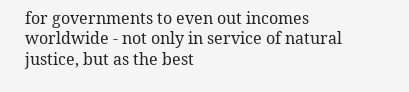for governments to even out incomes worldwide - not only in service of natural justice, but as the best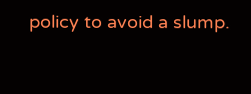policy to avoid a slump.